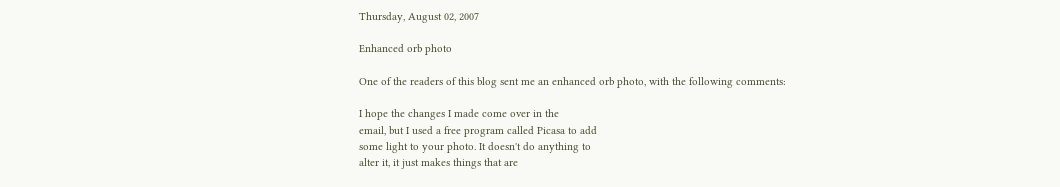Thursday, August 02, 2007

Enhanced orb photo

One of the readers of this blog sent me an enhanced orb photo, with the following comments:

I hope the changes I made come over in the
email, but I used a free program called Picasa to add
some light to your photo. It doesn't do anything to
alter it, it just makes things that are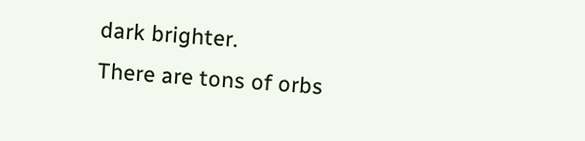dark brighter.
There are tons of orbs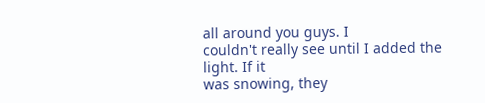all around you guys. I
couldn't really see until I added the light. If it
was snowing, they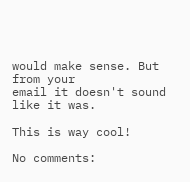would make sense. But from your
email it doesn't sound like it was.

This is way cool!

No comments: